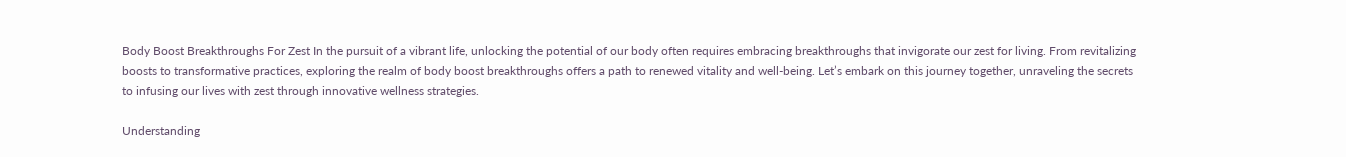Body Boost Breakthroughs For Zest In the pursuit of a vibrant life, unlocking the potential of our body often requires embracing breakthroughs that invigorate our zest for living. From revitalizing boosts to transformative practices, exploring the realm of body boost breakthroughs offers a path to renewed vitality and well-being. Let’s embark on this journey together, unraveling the secrets to infusing our lives with zest through innovative wellness strategies.

Understanding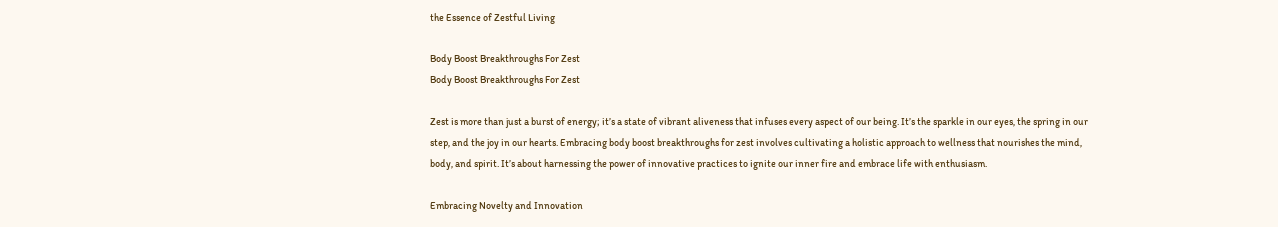the Essence of Zestful Living

Body Boost Breakthroughs For Zest
Body Boost Breakthroughs For Zest

Zest is more than just a burst of energy; it’s a state of vibrant aliveness that infuses every aspect of our being. It’s the sparkle in our eyes, the spring in our step, and the joy in our hearts. Embracing body boost breakthroughs for zest involves cultivating a holistic approach to wellness that nourishes the mind, body, and spirit. It’s about harnessing the power of innovative practices to ignite our inner fire and embrace life with enthusiasm.

Embracing Novelty and Innovation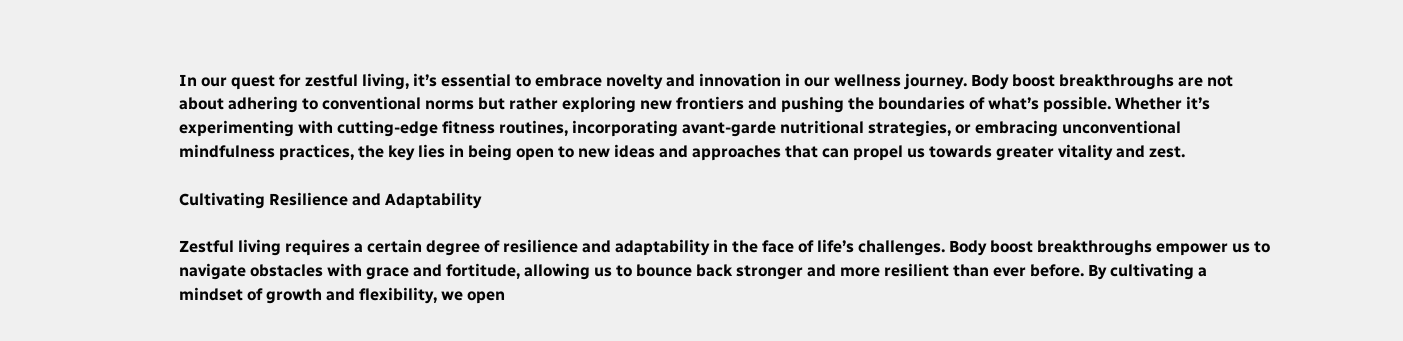In our quest for zestful living, it’s essential to embrace novelty and innovation in our wellness journey. Body boost breakthroughs are not about adhering to conventional norms but rather exploring new frontiers and pushing the boundaries of what’s possible. Whether it’s experimenting with cutting-edge fitness routines, incorporating avant-garde nutritional strategies, or embracing unconventional mindfulness practices, the key lies in being open to new ideas and approaches that can propel us towards greater vitality and zest.

Cultivating Resilience and Adaptability

Zestful living requires a certain degree of resilience and adaptability in the face of life’s challenges. Body boost breakthroughs empower us to navigate obstacles with grace and fortitude, allowing us to bounce back stronger and more resilient than ever before. By cultivating a mindset of growth and flexibility, we open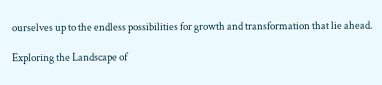ourselves up to the endless possibilities for growth and transformation that lie ahead.

Exploring the Landscape of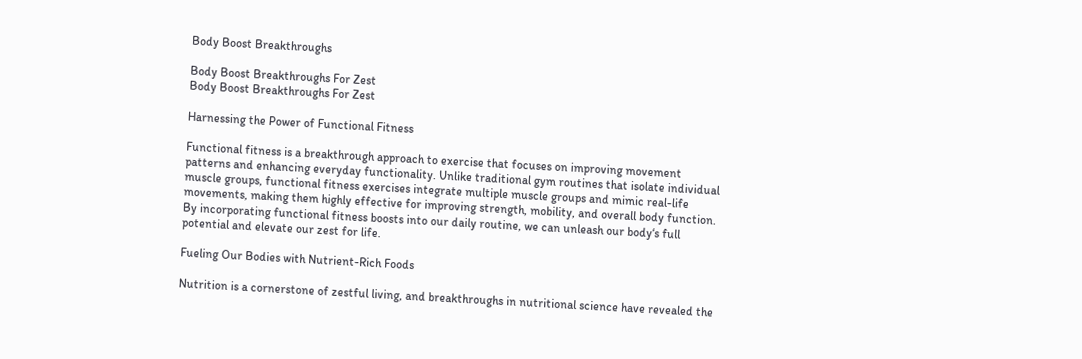Body Boost Breakthroughs

Body Boost Breakthroughs For Zest
Body Boost Breakthroughs For Zest

Harnessing the Power of Functional Fitness

Functional fitness is a breakthrough approach to exercise that focuses on improving movement patterns and enhancing everyday functionality. Unlike traditional gym routines that isolate individual muscle groups, functional fitness exercises integrate multiple muscle groups and mimic real-life movements, making them highly effective for improving strength, mobility, and overall body function. By incorporating functional fitness boosts into our daily routine, we can unleash our body‘s full potential and elevate our zest for life.

Fueling Our Bodies with Nutrient-Rich Foods

Nutrition is a cornerstone of zestful living, and breakthroughs in nutritional science have revealed the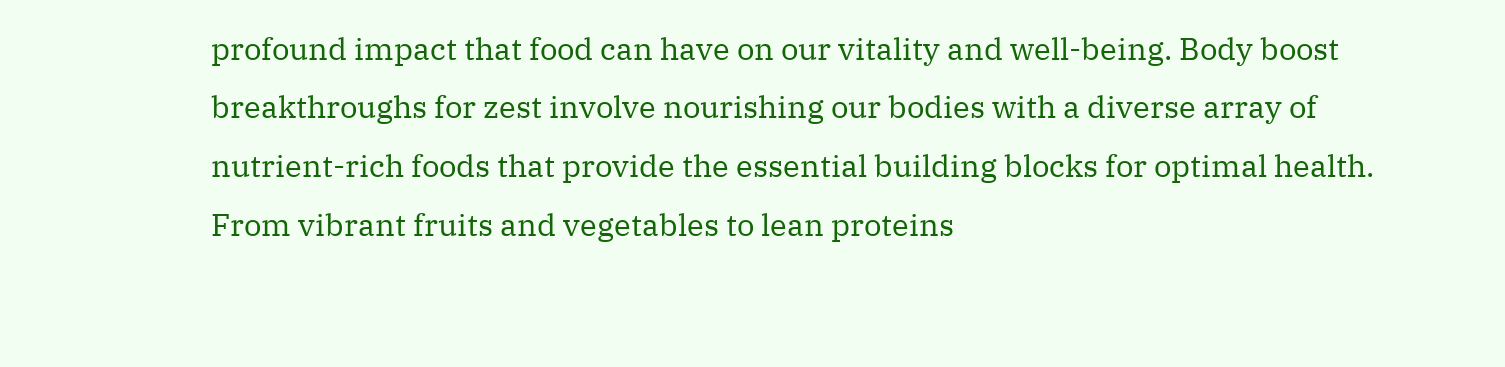profound impact that food can have on our vitality and well-being. Body boost breakthroughs for zest involve nourishing our bodies with a diverse array of nutrient-rich foods that provide the essential building blocks for optimal health. From vibrant fruits and vegetables to lean proteins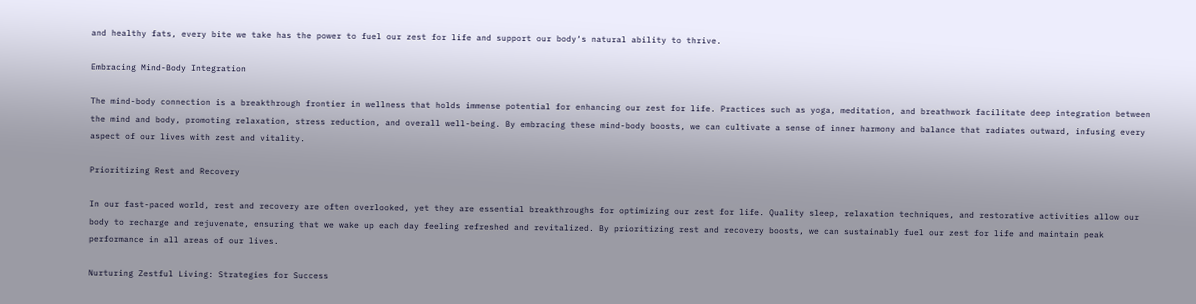and healthy fats, every bite we take has the power to fuel our zest for life and support our body‘s natural ability to thrive.

Embracing Mind-Body Integration

The mind-body connection is a breakthrough frontier in wellness that holds immense potential for enhancing our zest for life. Practices such as yoga, meditation, and breathwork facilitate deep integration between the mind and body, promoting relaxation, stress reduction, and overall well-being. By embracing these mind-body boosts, we can cultivate a sense of inner harmony and balance that radiates outward, infusing every aspect of our lives with zest and vitality.

Prioritizing Rest and Recovery

In our fast-paced world, rest and recovery are often overlooked, yet they are essential breakthroughs for optimizing our zest for life. Quality sleep, relaxation techniques, and restorative activities allow our body to recharge and rejuvenate, ensuring that we wake up each day feeling refreshed and revitalized. By prioritizing rest and recovery boosts, we can sustainably fuel our zest for life and maintain peak performance in all areas of our lives.

Nurturing Zestful Living: Strategies for Success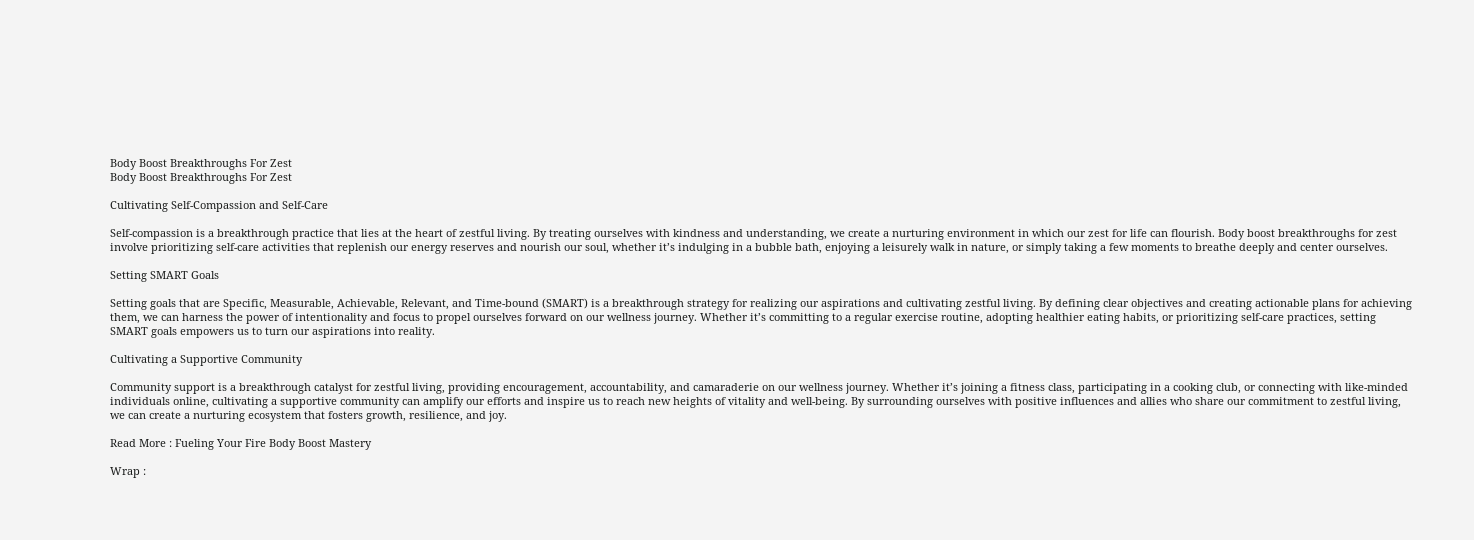Body Boost Breakthroughs For Zest
Body Boost Breakthroughs For Zest

Cultivating Self-Compassion and Self-Care

Self-compassion is a breakthrough practice that lies at the heart of zestful living. By treating ourselves with kindness and understanding, we create a nurturing environment in which our zest for life can flourish. Body boost breakthroughs for zest involve prioritizing self-care activities that replenish our energy reserves and nourish our soul, whether it’s indulging in a bubble bath, enjoying a leisurely walk in nature, or simply taking a few moments to breathe deeply and center ourselves.

Setting SMART Goals

Setting goals that are Specific, Measurable, Achievable, Relevant, and Time-bound (SMART) is a breakthrough strategy for realizing our aspirations and cultivating zestful living. By defining clear objectives and creating actionable plans for achieving them, we can harness the power of intentionality and focus to propel ourselves forward on our wellness journey. Whether it’s committing to a regular exercise routine, adopting healthier eating habits, or prioritizing self-care practices, setting SMART goals empowers us to turn our aspirations into reality.

Cultivating a Supportive Community

Community support is a breakthrough catalyst for zestful living, providing encouragement, accountability, and camaraderie on our wellness journey. Whether it’s joining a fitness class, participating in a cooking club, or connecting with like-minded individuals online, cultivating a supportive community can amplify our efforts and inspire us to reach new heights of vitality and well-being. By surrounding ourselves with positive influences and allies who share our commitment to zestful living, we can create a nurturing ecosystem that fosters growth, resilience, and joy.

Read More : Fueling Your Fire Body Boost Mastery

Wrap :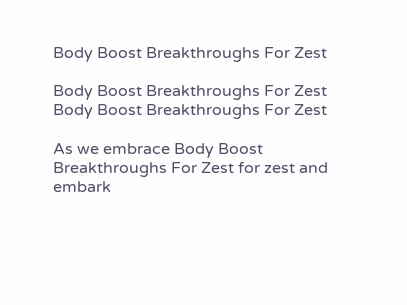Body Boost Breakthroughs For Zest

Body Boost Breakthroughs For Zest
Body Boost Breakthroughs For Zest

As we embrace Body Boost Breakthroughs For Zest for zest and embark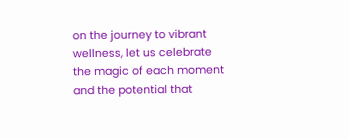on the journey to vibrant wellness, let us celebrate the magic of each moment and the potential that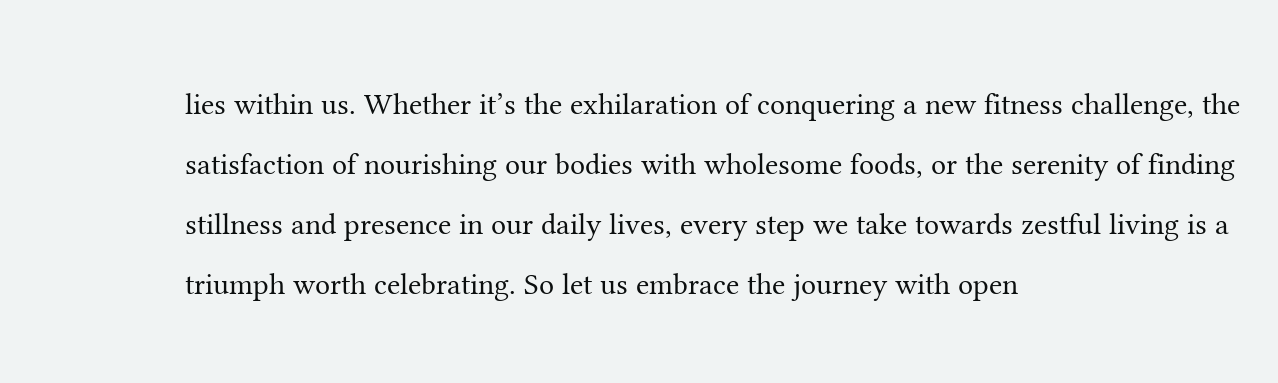lies within us. Whether it’s the exhilaration of conquering a new fitness challenge, the satisfaction of nourishing our bodies with wholesome foods, or the serenity of finding stillness and presence in our daily lives, every step we take towards zestful living is a triumph worth celebrating. So let us embrace the journey with open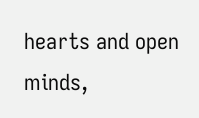hearts and open minds,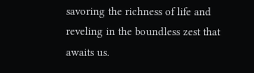savoring the richness of life and reveling in the boundless zest that awaits us.